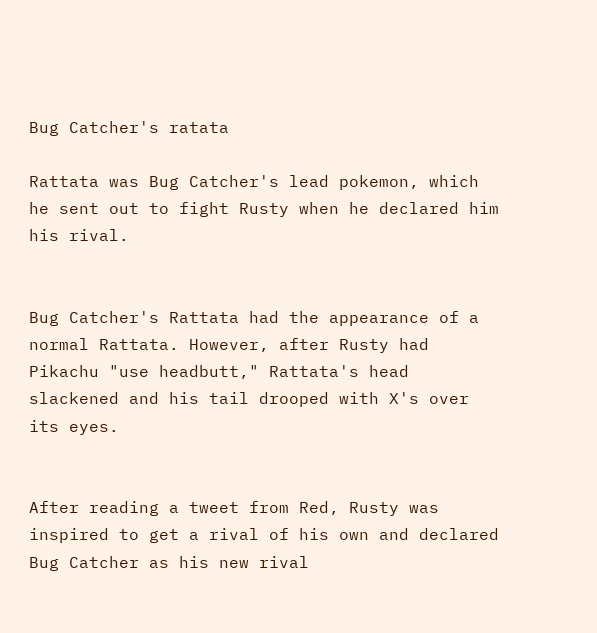Bug Catcher's ratata

Rattata was Bug Catcher's lead pokemon, which he sent out to fight Rusty when he declared him his rival.


Bug Catcher's Rattata had the appearance of a normal Rattata. However, after Rusty had Pikachu "use headbutt," Rattata's head slackened and his tail drooped with X's over its eyes.


After reading a tweet from Red, Rusty was inspired to get a rival of his own and declared Bug Catcher as his new rival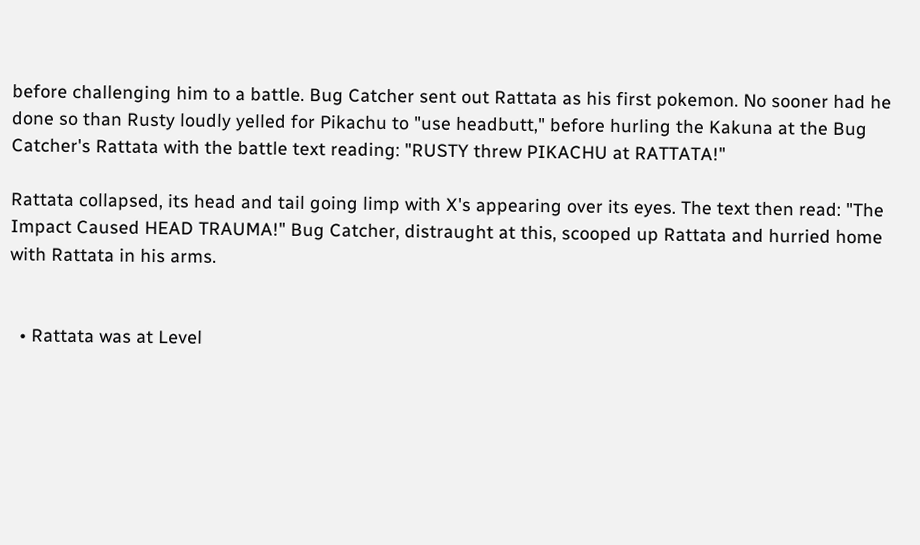before challenging him to a battle. Bug Catcher sent out Rattata as his first pokemon. No sooner had he done so than Rusty loudly yelled for Pikachu to "use headbutt," before hurling the Kakuna at the Bug Catcher's Rattata with the battle text reading: "RUSTY threw PIKACHU at RATTATA!"

Rattata collapsed, its head and tail going limp with X's appearing over its eyes. The text then read: "The Impact Caused HEAD TRAUMA!" Bug Catcher, distraught at this, scooped up Rattata and hurried home with Rattata in his arms.


  • Rattata was at Level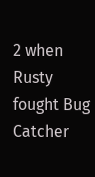2 when Rusty fought Bug Catcher